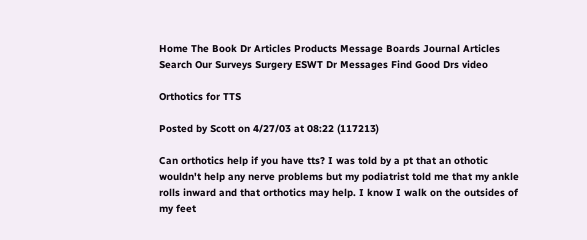Home The Book Dr Articles Products Message Boards Journal Articles Search Our Surveys Surgery ESWT Dr Messages Find Good Drs video

Orthotics for TTS

Posted by Scott on 4/27/03 at 08:22 (117213)

Can orthotics help if you have tts? I was told by a pt that an othotic wouldn't help any nerve problems but my podiatrist told me that my ankle rolls inward and that orthotics may help. I know I walk on the outsides of my feet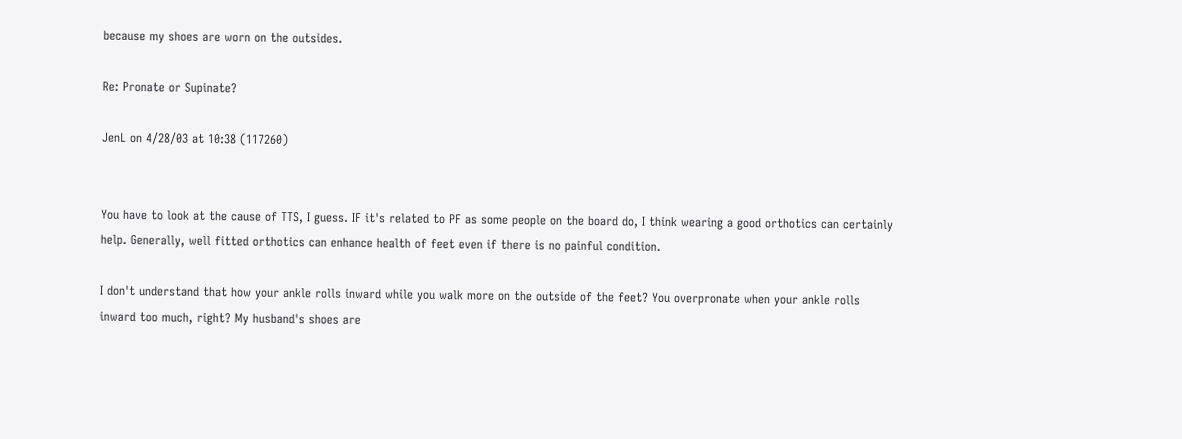because my shoes are worn on the outsides.

Re: Pronate or Supinate?

JenL on 4/28/03 at 10:38 (117260)


You have to look at the cause of TTS, I guess. IF it's related to PF as some people on the board do, I think wearing a good orthotics can certainly help. Generally, well fitted orthotics can enhance health of feet even if there is no painful condition.

I don't understand that how your ankle rolls inward while you walk more on the outside of the feet? You overpronate when your ankle rolls inward too much, right? My husband's shoes are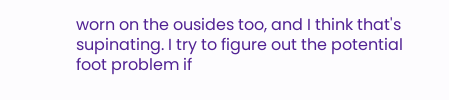worn on the ousides too, and I think that's supinating. I try to figure out the potential foot problem if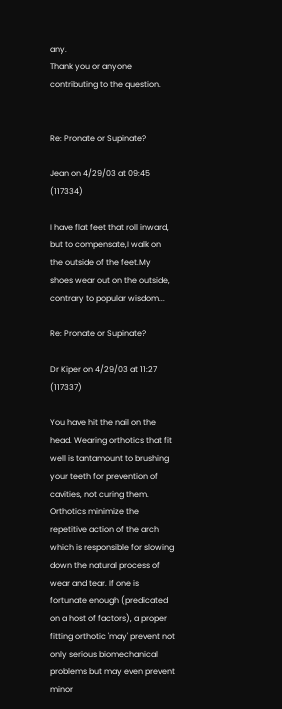any.
Thank you or anyone contributing to the question.


Re: Pronate or Supinate?

Jean on 4/29/03 at 09:45 (117334)

I have flat feet that roll inward, but to compensate,I walk on the outside of the feet.My shoes wear out on the outside, contrary to popular wisdom...

Re: Pronate or Supinate?

Dr Kiper on 4/29/03 at 11:27 (117337)

You have hit the nail on the head. Wearing orthotics that fit well is tantamount to brushing your teeth for prevention of cavities, not curing them. Orthotics minimize the repetitive action of the arch which is responsible for slowing down the natural process of wear and tear. If one is fortunate enough (predicated on a host of factors), a proper fitting orthotic 'may' prevent not only serious biomechanical problems but may even prevent minor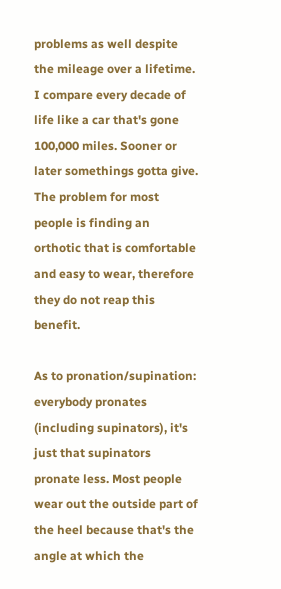problems as well despite the mileage over a lifetime.
I compare every decade of life like a car that's gone 100,000 miles. Sooner or later somethings gotta give.
The problem for most people is finding an orthotic that is comfortable and easy to wear, therefore they do not reap this benefit.

As to pronation/supination: everybody pronates (including supinators), it's just that supinators pronate less. Most people wear out the outside part of the heel because that's the angle at which the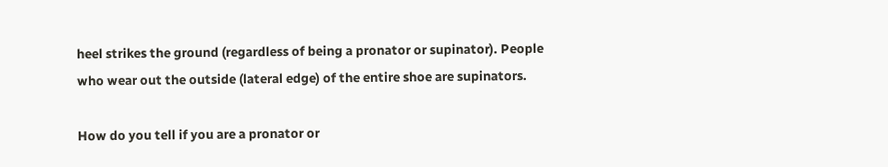heel strikes the ground (regardless of being a pronator or supinator). People who wear out the outside (lateral edge) of the entire shoe are supinators.

How do you tell if you are a pronator or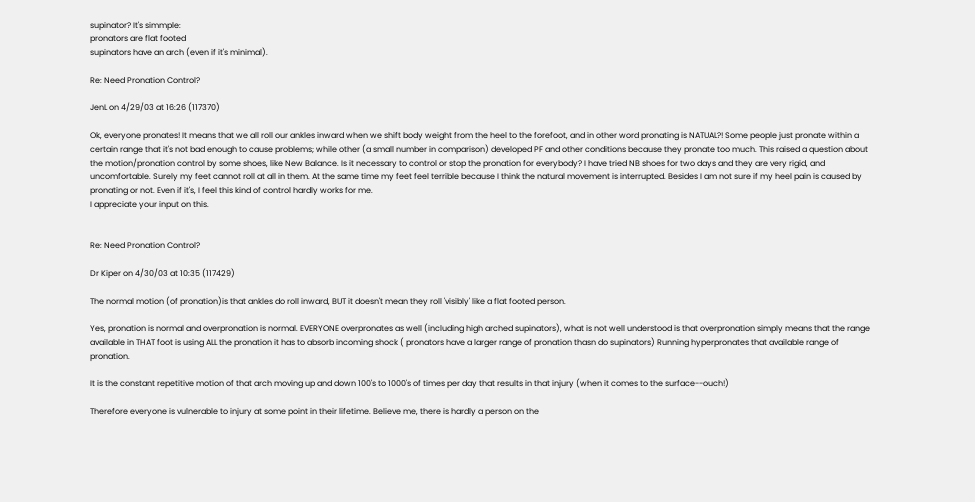supinator? It's simmple:
pronators are flat footed
supinators have an arch (even if it's minimal).

Re: Need Pronation Control?

JenL on 4/29/03 at 16:26 (117370)

Ok, everyone pronates! It means that we all roll our ankles inward when we shift body weight from the heel to the forefoot, and in other word pronating is NATUAL?! Some people just pronate within a certain range that it's not bad enough to cause problems; while other (a small number in comparison) developed PF and other conditions because they pronate too much. This raised a question about the motion/pronation control by some shoes, like New Balance. Is it necessary to control or stop the pronation for everybody? I have tried NB shoes for two days and they are very rigid, and uncomfortable. Surely my feet cannot roll at all in them. At the same time my feet feel terrible because I think the natural movement is interrupted. Besides I am not sure if my heel pain is caused by pronating or not. Even if it's, I feel this kind of control hardly works for me.
I appreciate your input on this.


Re: Need Pronation Control?

Dr Kiper on 4/30/03 at 10:35 (117429)

The normal motion (of pronation)is that ankles do roll inward, BUT it doesn't mean they roll 'visibly' like a flat footed person.

Yes, pronation is normal and overpronation is normal. EVERYONE overpronates as well (including high arched supinators), what is not well understood is that overpronation simply means that the range available in THAT foot is using ALL the pronation it has to absorb incoming shock ( pronators have a larger range of pronation thasn do supinators) Running hyperpronates that available range of pronation.

It is the constant repetitive motion of that arch moving up and down 100's to 1000's of times per day that results in that injury (when it comes to the surface--ouch!)

Therefore everyone is vulnerable to injury at some point in their lifetime. Believe me, there is hardly a person on the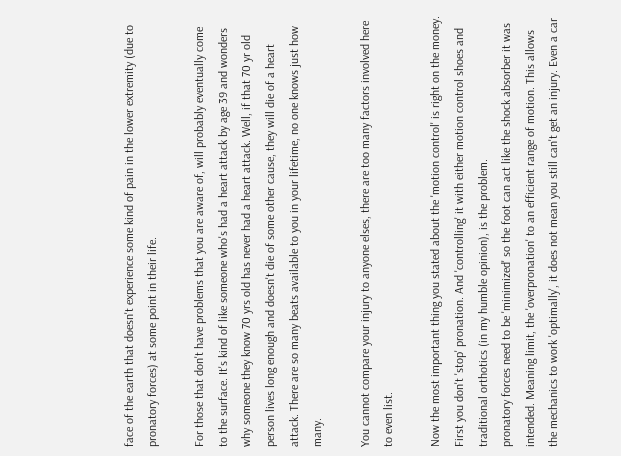face of the earth that doesn't experience some kind of pain in the lower extremity (due to pronatory forces) at some point in their life.

For those that don't have problems that you are aware of, will probably eventually come to the surface. It's kind of like someone who's had a heart attack by age 39 and wonders why someone they know 70 yrs old has never had a heart attack. Well, if that 70 yr old person lives long enough and doesn't die of some other cause, they will die of a heart attack. There are so many beats available to you in your lifetime, no one knows just how many.

You cannot compare your injury to anyone elses, there are too many factors involved here to even list.

Now the most important thing you stated about the 'motion control' is right on the money.
First you don't 'stop' pronation. And 'controlling' it with either motion control shoes and traditional orthotics (in my humble opinion), is the problem.
pronatory forces need to be 'minimized' so the foot can act like the shock absorber it was intended. Meaning limit, the 'overpronation' to an efficient range of motion. This allows the mechanics to work 'optimally', it does not mean you still can't get an injury. Even a car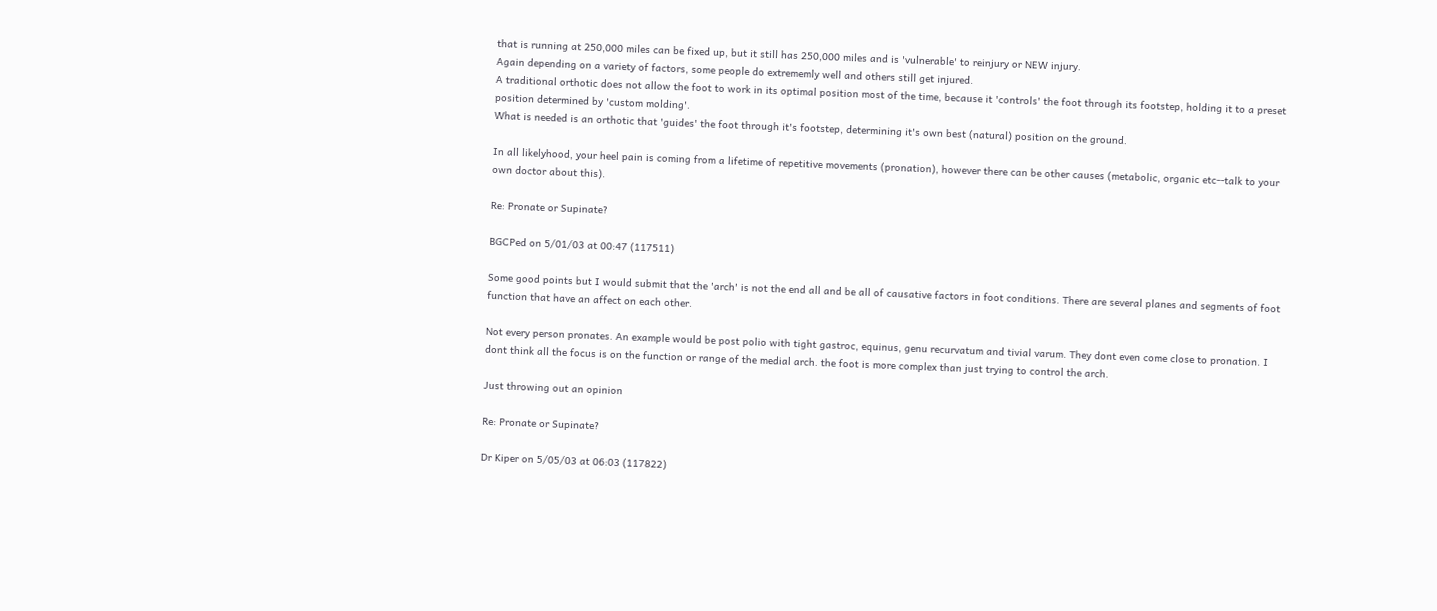that is running at 250,000 miles can be fixed up, but it still has 250,000 miles and is 'vulnerable' to reinjury or NEW injury.
Again depending on a variety of factors, some people do extrememly well and others still get injured.
A traditional orthotic does not allow the foot to work in its optimal position most of the time, because it 'controls' the foot through its footstep, holding it to a preset position determined by 'custom molding'.
What is needed is an orthotic that 'guides' the foot through it's footstep, determining it's own best (natural) position on the ground.

In all likelyhood, your heel pain is coming from a lifetime of repetitive movements (pronation), however there can be other causes (metabolic, organic etc--talk to your own doctor about this).

Re: Pronate or Supinate?

BGCPed on 5/01/03 at 00:47 (117511)

Some good points but I would submit that the 'arch' is not the end all and be all of causative factors in foot conditions. There are several planes and segments of foot function that have an affect on each other.

Not every person pronates. An example would be post polio with tight gastroc, equinus, genu recurvatum and tivial varum. They dont even come close to pronation. I dont think all the focus is on the function or range of the medial arch. the foot is more complex than just trying to control the arch.

Just throwing out an opinion

Re: Pronate or Supinate?

Dr Kiper on 5/05/03 at 06:03 (117822)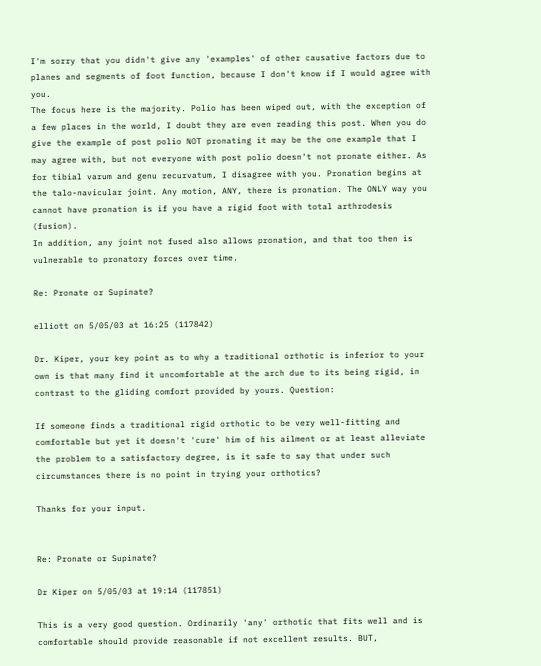I'm sorry that you didn't give any 'examples' of other causative factors due to planes and segments of foot function, because I don't know if I would agree with you.
The focus here is the majority. Polio has been wiped out, with the exception of a few places in the world, I doubt they are even reading this post. When you do give the example of post polio NOT pronating it may be the one example that I may agree with, but not everyone with post polio doesn't not pronate either. As for tibial varum and genu recurvatum, I disagree with you. Pronation begins at the talo-navicular joint. Any motion, ANY, there is pronation. The ONLY way you cannot have pronation is if you have a rigid foot with total arthrodesis (fusion).
In addition, any joint not fused also allows pronation, and that too then is vulnerable to pronatory forces over time.

Re: Pronate or Supinate?

elliott on 5/05/03 at 16:25 (117842)

Dr. Kiper, your key point as to why a traditional orthotic is inferior to your own is that many find it uncomfortable at the arch due to its being rigid, in contrast to the gliding comfort provided by yours. Question:

If someone finds a traditional rigid orthotic to be very well-fitting and comfortable but yet it doesn't 'cure' him of his ailment or at least alleviate the problem to a satisfactory degree, is it safe to say that under such circumstances there is no point in trying your orthotics?

Thanks for your input.


Re: Pronate or Supinate?

Dr Kiper on 5/05/03 at 19:14 (117851)

This is a very good question. Ordinarily 'any' orthotic that fits well and is comfortable should provide reasonable if not excellent results. BUT,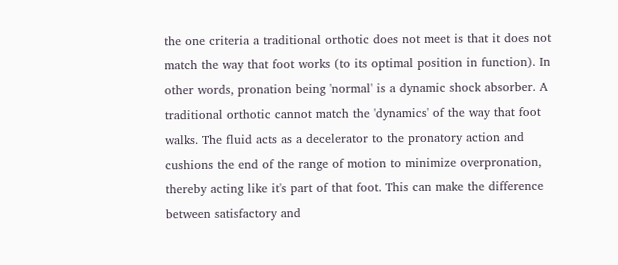the one criteria a traditional orthotic does not meet is that it does not match the way that foot works (to its optimal position in function). In other words, pronation being 'normal' is a dynamic shock absorber. A traditional orthotic cannot match the 'dynamics' of the way that foot walks. The fluid acts as a decelerator to the pronatory action and cushions the end of the range of motion to minimize overpronation, thereby acting like it's part of that foot. This can make the difference between satisfactory and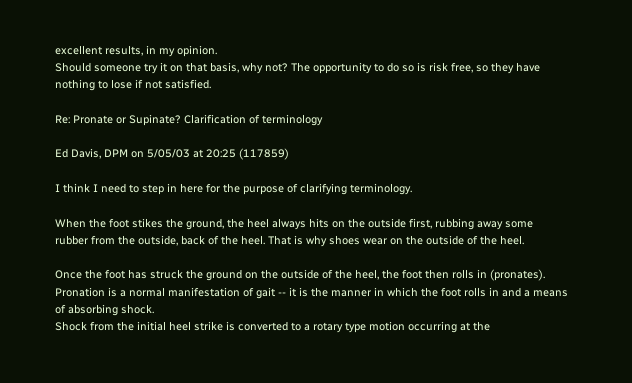excellent results, in my opinion.
Should someone try it on that basis, why not? The opportunity to do so is risk free, so they have nothing to lose if not satisfied.

Re: Pronate or Supinate? Clarification of terminology

Ed Davis, DPM on 5/05/03 at 20:25 (117859)

I think I need to step in here for the purpose of clarifying terminology.

When the foot stikes the ground, the heel always hits on the outside first, rubbing away some rubber from the outside, back of the heel. That is why shoes wear on the outside of the heel.

Once the foot has struck the ground on the outside of the heel, the foot then rolls in (pronates). Pronation is a normal manifestation of gait -- it is the manner in which the foot rolls in and a means of absorbing shock.
Shock from the initial heel strike is converted to a rotary type motion occurring at the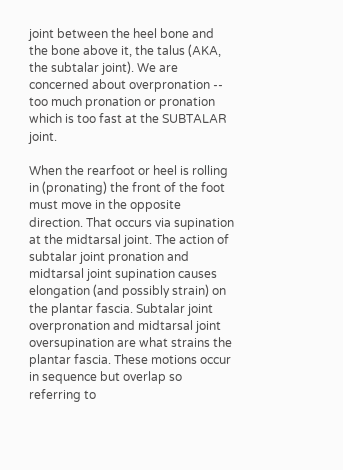joint between the heel bone and the bone above it, the talus (AKA, the subtalar joint). We are concerned about overpronation -- too much pronation or pronation which is too fast at the SUBTALAR joint.

When the rearfoot or heel is rolling in (pronating) the front of the foot must move in the opposite direction. That occurs via supination at the midtarsal joint. The action of subtalar joint pronation and midtarsal joint supination causes elongation (and possibly strain) on the plantar fascia. Subtalar joint overpronation and midtarsal joint oversupination are what strains the plantar fascia. These motions occur in sequence but overlap so referring to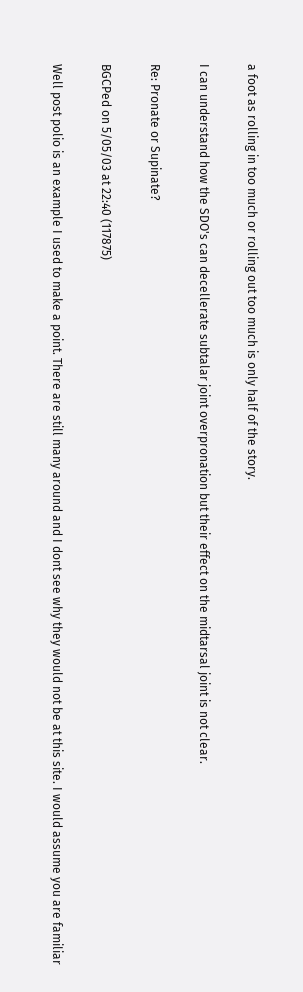a foot as rolling in too much or rolling out too much is only half of the story.

I can understand how the SDO's can decellerate subtalar joint overpronation but their effect on the midtarsal joint is not clear.

Re: Pronate or Supinate?

BGCPed on 5/05/03 at 22:40 (117875)

Well post polio is an example I used to make a point. There are still many around and I dont see why they would not be at this site. I would assume you are familiar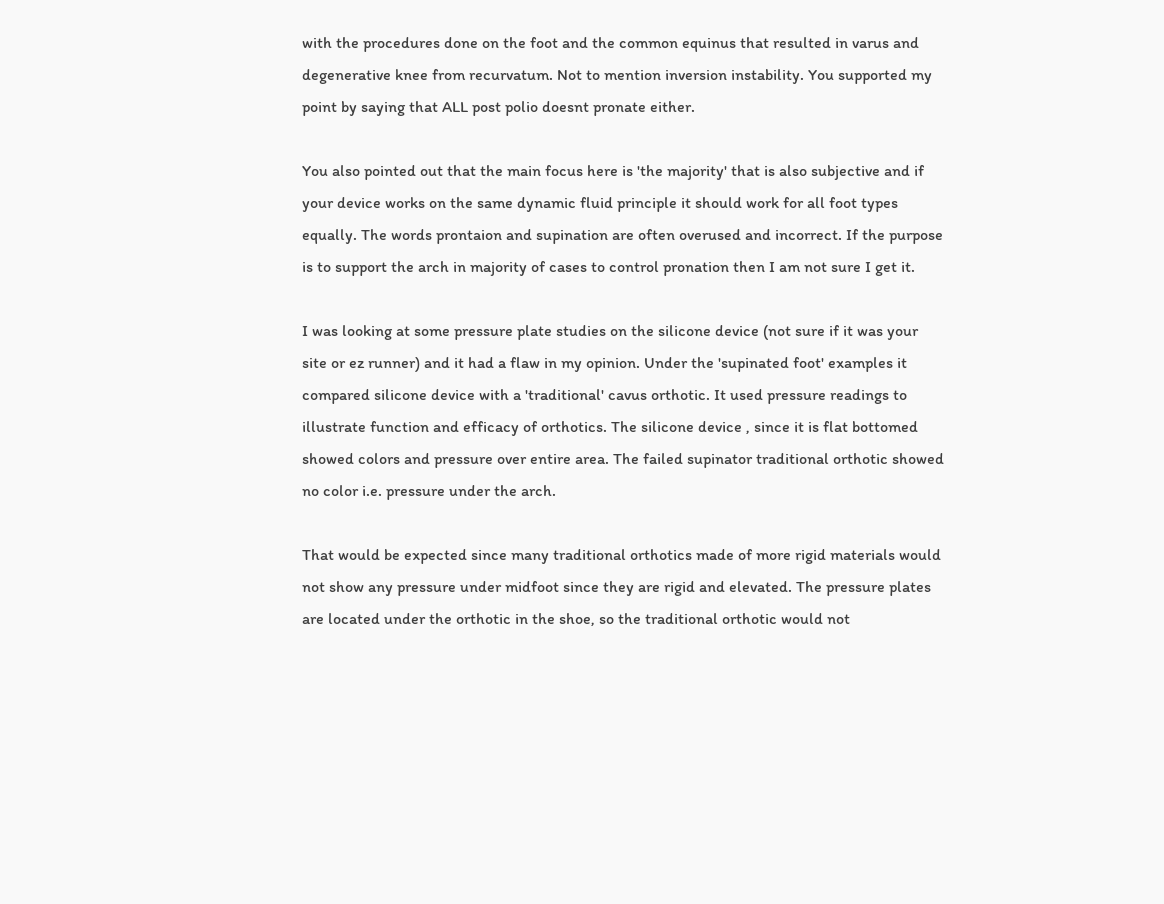with the procedures done on the foot and the common equinus that resulted in varus and degenerative knee from recurvatum. Not to mention inversion instability. You supported my point by saying that ALL post polio doesnt pronate either.

You also pointed out that the main focus here is 'the majority' that is also subjective and if your device works on the same dynamic fluid principle it should work for all foot types equally. The words prontaion and supination are often overused and incorrect. If the purpose is to support the arch in majority of cases to control pronation then I am not sure I get it.

I was looking at some pressure plate studies on the silicone device (not sure if it was your site or ez runner) and it had a flaw in my opinion. Under the 'supinated foot' examples it compared silicone device with a 'traditional' cavus orthotic. It used pressure readings to illustrate function and efficacy of orthotics. The silicone device , since it is flat bottomed showed colors and pressure over entire area. The failed supinator traditional orthotic showed no color i.e. pressure under the arch.

That would be expected since many traditional orthotics made of more rigid materials would not show any pressure under midfoot since they are rigid and elevated. The pressure plates are located under the orthotic in the shoe, so the traditional orthotic would not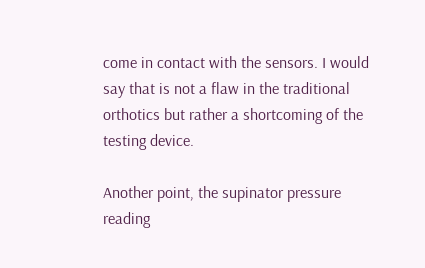come in contact with the sensors. I would say that is not a flaw in the traditional orthotics but rather a shortcoming of the testing device.

Another point, the supinator pressure reading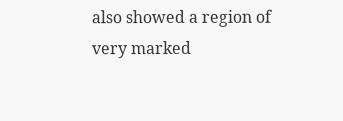also showed a region of very marked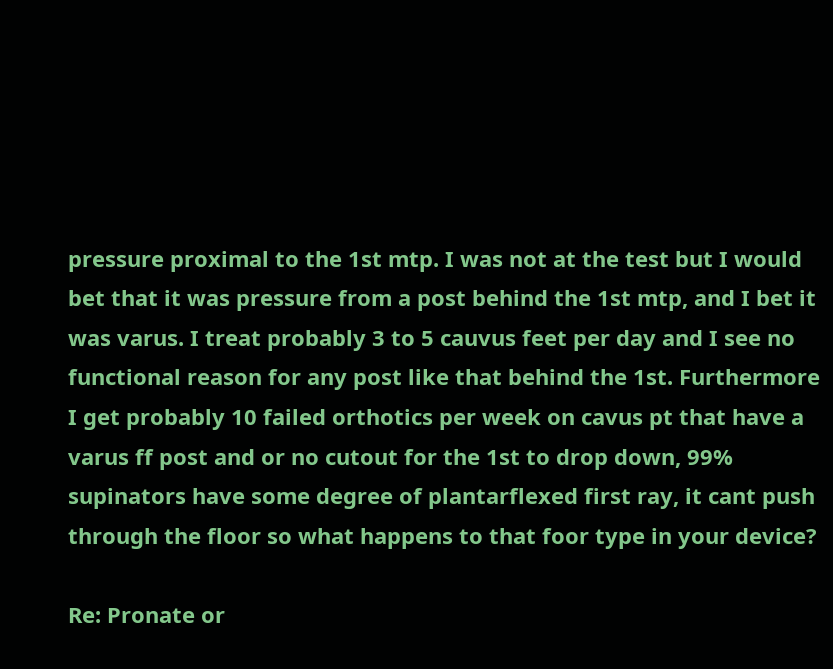pressure proximal to the 1st mtp. I was not at the test but I would bet that it was pressure from a post behind the 1st mtp, and I bet it was varus. I treat probably 3 to 5 cauvus feet per day and I see no functional reason for any post like that behind the 1st. Furthermore I get probably 10 failed orthotics per week on cavus pt that have a varus ff post and or no cutout for the 1st to drop down, 99% supinators have some degree of plantarflexed first ray, it cant push through the floor so what happens to that foor type in your device?

Re: Pronate or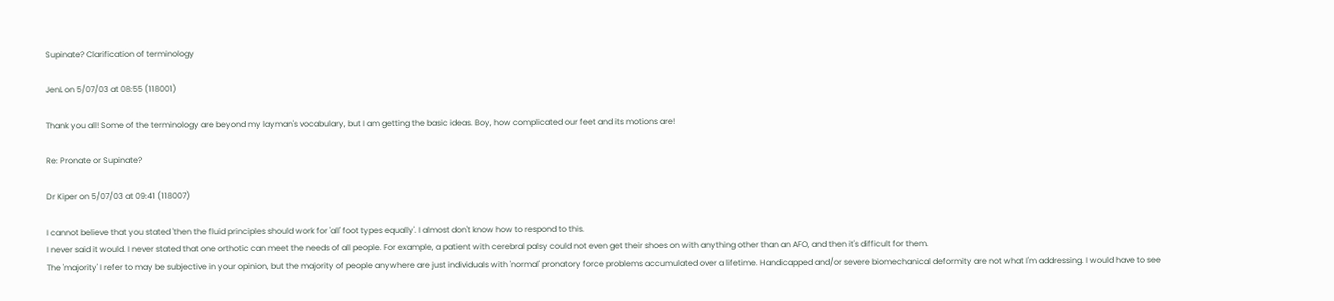Supinate? Clarification of terminology

JenL on 5/07/03 at 08:55 (118001)

Thank you all! Some of the terminology are beyond my layman's vocabulary, but I am getting the basic ideas. Boy, how complicated our feet and its motions are!

Re: Pronate or Supinate?

Dr Kiper on 5/07/03 at 09:41 (118007)

I cannot believe that you stated 'then the fluid principles should work for 'all' foot types equally'. I almost don't know how to respond to this.
I never said it would. I never stated that one orthotic can meet the needs of all people. For example, a patient with cerebral palsy could not even get their shoes on with anything other than an AFO, and then it's difficult for them.
The 'majority' I refer to may be subjective in your opinion, but the majority of people anywhere are just individuals with 'normal' pronatory force problems accumulated over a lifetime. Handicapped and/or severe biomechanical deformity are not what I'm addressing. I would have to see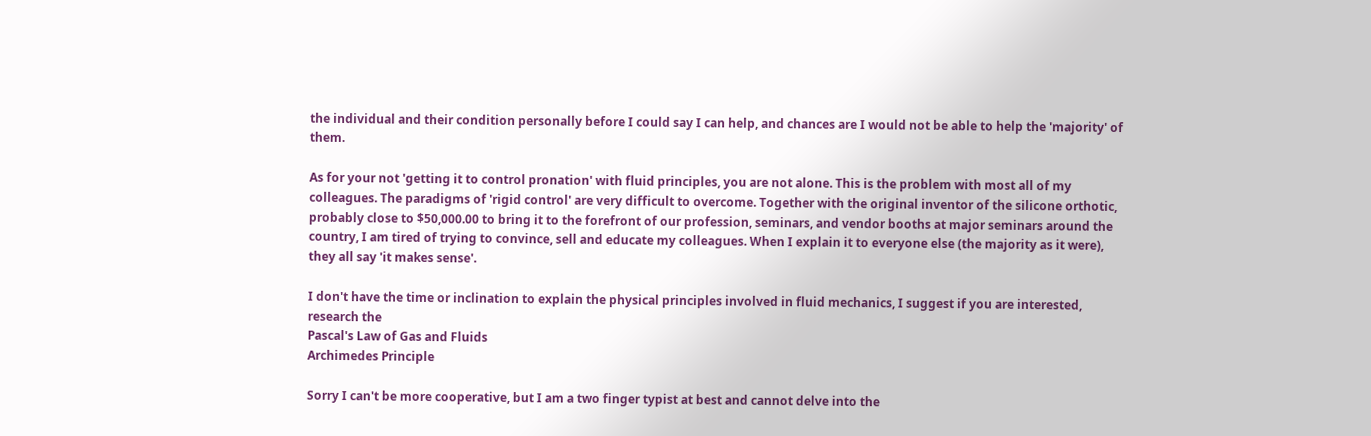the individual and their condition personally before I could say I can help, and chances are I would not be able to help the 'majority' of them.

As for your not 'getting it to control pronation' with fluid principles, you are not alone. This is the problem with most all of my colleagues. The paradigms of 'rigid control' are very difficult to overcome. Together with the original inventor of the silicone orthotic, probably close to $50,000.00 to bring it to the forefront of our profession, seminars, and vendor booths at major seminars around the country, I am tired of trying to convince, sell and educate my colleagues. When I explain it to everyone else (the majority as it were), they all say 'it makes sense'.

I don't have the time or inclination to explain the physical principles involved in fluid mechanics, I suggest if you are interested, research the
Pascal's Law of Gas and Fluids
Archimedes Principle

Sorry I can't be more cooperative, but I am a two finger typist at best and cannot delve into the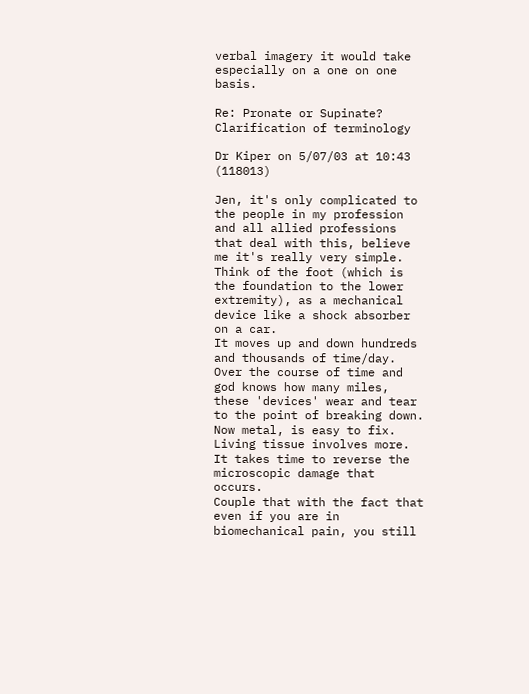verbal imagery it would take especially on a one on one basis.

Re: Pronate or Supinate? Clarification of terminology

Dr Kiper on 5/07/03 at 10:43 (118013)

Jen, it's only complicated to the people in my profession and all allied professions that deal with this, believe me it's really very simple.
Think of the foot (which is the foundation to the lower extremity), as a mechanical device like a shock absorber on a car.
It moves up and down hundreds and thousands of time/day. Over the course of time and god knows how many miles, these 'devices' wear and tear to the point of breaking down. Now metal, is easy to fix. Living tissue involves more. It takes time to reverse the microscopic damage that occurs.
Couple that with the fact that even if you are in biomechanical pain, you still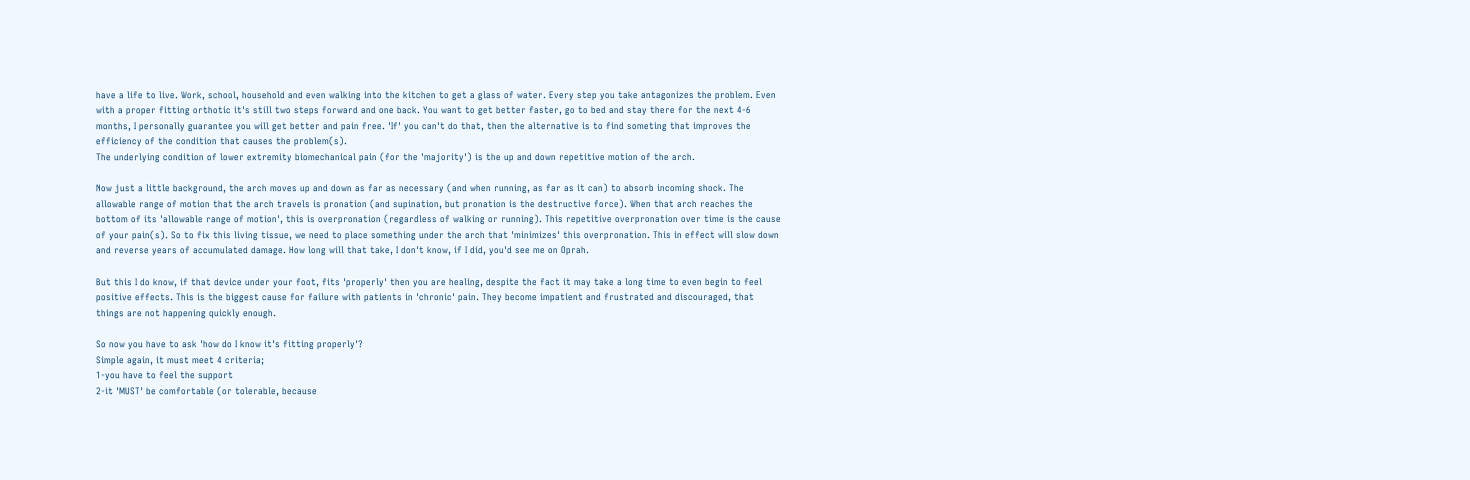have a life to live. Work, school, household and even walking into the kitchen to get a glass of water. Every step you take antagonizes the problem. Even with a proper fitting orthotic it's still two steps forward and one back. You want to get better faster, go to bed and stay there for the next 4-6 months, I personally guarantee you will get better and pain free. 'If' you can't do that, then the alternative is to find someting that improves the efficiency of the condition that causes the problem(s).
The underlying condition of lower extremity biomechanical pain (for the 'majority') is the up and down repetitive motion of the arch.

Now just a little background, the arch moves up and down as far as necessary (and when running, as far as it can) to absorb incoming shock. The allowable range of motion that the arch travels is pronation (and supination, but pronation is the destructive force). When that arch reaches the bottom of its 'allowable range of motion', this is overpronation (regardless of walking or running). This repetitive overpronation over time is the cause of your pain(s). So to fix this living tissue, we need to place something under the arch that 'minimizes' this overpronation. This in effect will slow down and reverse years of accumulated damage. How long will that take, I don't know, if I did, you'd see me on Oprah.

But this I do know, if that device under your foot, fits 'properly' then you are healing, despite the fact it may take a long time to even begin to feel positive effects. This is the biggest cause for failure with patients in 'chronic' pain. They become impatient and frustrated and discouraged, that things are not happening quickly enough.

So now you have to ask 'how do I know it's fitting properly'?
Simple again, it must meet 4 criteria;
1-you have to feel the support
2-it 'MUST' be comfortable (or tolerable, because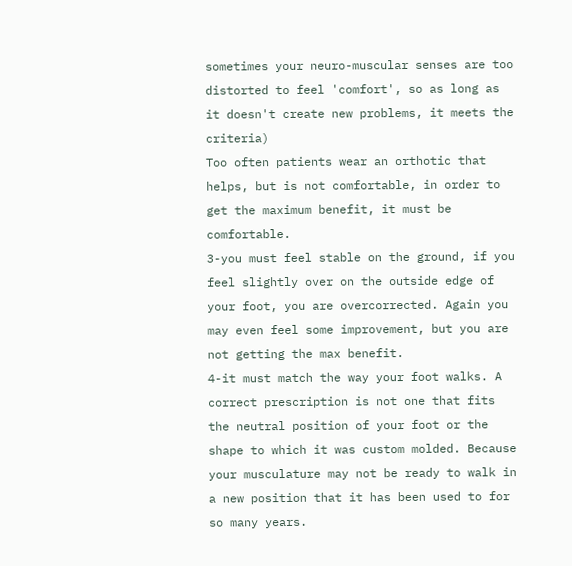sometimes your neuro-muscular senses are too distorted to feel 'comfort', so as long as it doesn't create new problems, it meets the criteria)
Too often patients wear an orthotic that helps, but is not comfortable, in order to get the maximum benefit, it must be comfortable.
3-you must feel stable on the ground, if you feel slightly over on the outside edge of your foot, you are overcorrected. Again you may even feel some improvement, but you are not getting the max benefit.
4-it must match the way your foot walks. A correct prescription is not one that fits the neutral position of your foot or the shape to which it was custom molded. Because your musculature may not be ready to walk in a new position that it has been used to for so many years.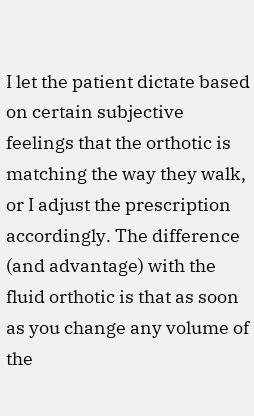I let the patient dictate based on certain subjective feelings that the orthotic is matching the way they walk, or I adjust the prescription accordingly. The difference (and advantage) with the fluid orthotic is that as soon as you change any volume of the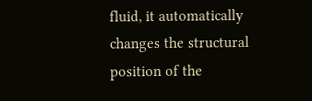fluid, it automatically changes the structural position of the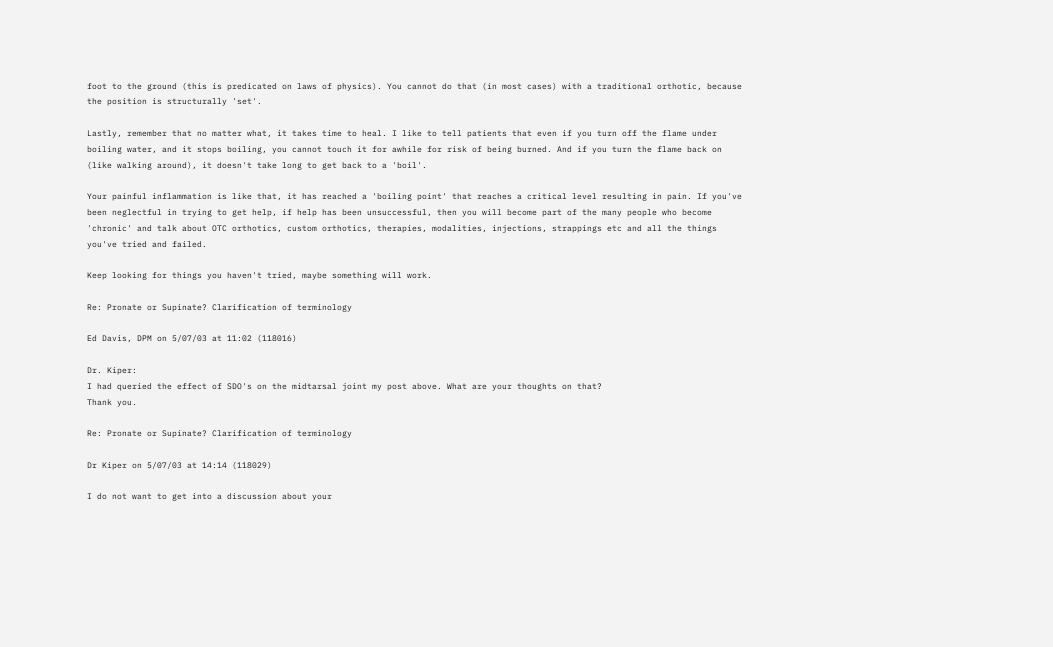foot to the ground (this is predicated on laws of physics). You cannot do that (in most cases) with a traditional orthotic, because the position is structurally 'set'.

Lastly, remember that no matter what, it takes time to heal. I like to tell patients that even if you turn off the flame under boiling water, and it stops boiling, you cannot touch it for awhile for risk of being burned. And if you turn the flame back on (like walking around), it doesn't take long to get back to a 'boil'.

Your painful inflammation is like that, it has reached a 'boiling point' that reaches a critical level resulting in pain. If you've been neglectful in trying to get help, if help has been unsuccessful, then you will become part of the many people who become 'chronic' and talk about OTC orthotics, custom orthotics, therapies, modalities, injections, strappings etc and all the things you've tried and failed.

Keep looking for things you haven't tried, maybe something will work.

Re: Pronate or Supinate? Clarification of terminology

Ed Davis, DPM on 5/07/03 at 11:02 (118016)

Dr. Kiper:
I had queried the effect of SDO's on the midtarsal joint my post above. What are your thoughts on that?
Thank you.

Re: Pronate or Supinate? Clarification of terminology

Dr Kiper on 5/07/03 at 14:14 (118029)

I do not want to get into a discussion about your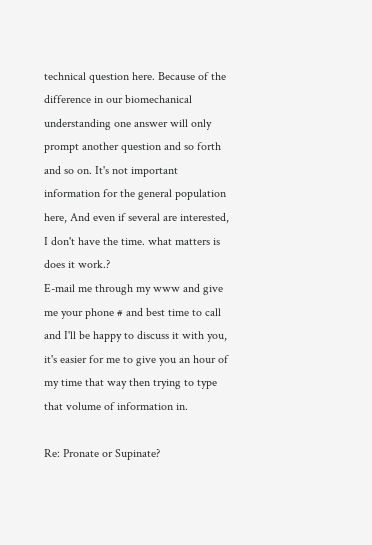technical question here. Because of the difference in our biomechanical understanding one answer will only prompt another question and so forth and so on. It's not important information for the general population here, And even if several are interested, I don't have the time. what matters is does it work.?
E-mail me through my www and give me your phone # and best time to call and I'll be happy to discuss it with you, it's easier for me to give you an hour of my time that way then trying to type that volume of information in.

Re: Pronate or Supinate?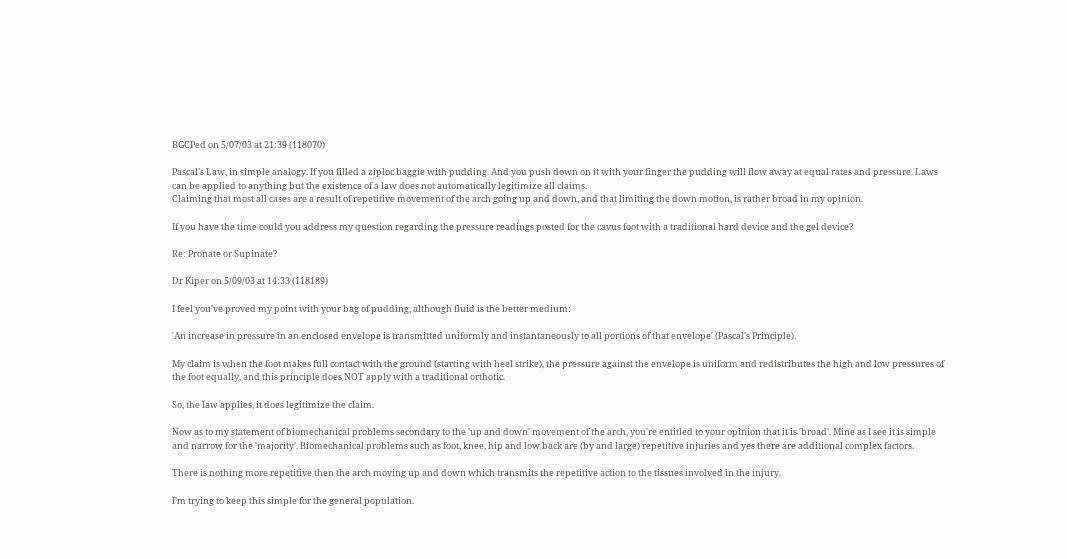BGCPed on 5/07/03 at 21:39 (118070)

Pascal's Law, in simple analogy. If you filled a ziploc baggie with pudding. And you push down on it with your finger the pudding will flow away at equal rates and pressure. Laws can be applied to anything but the existence of a law does not automatically legitimize all claims.
Claiming that most all cases are a result of repetitive movement of the arch going up and down, and that limiting the down motion, is rather broad in my opinion.

If you have the time could you address my question regarding the pressure readings posted for the cavus foot with a traditional hard device and the gel device?

Re: Pronate or Supinate?

Dr Kiper on 5/09/03 at 14:33 (118189)

I feel you've proved my point with your bag of pudding, although fluid is the better medium:

'An increase in pressure in an enclosed envelope is transmitted uniformly and instantaneously to all portions of that envelope' (Pascal's Principle).

My claim is when the foot makes full contact with the ground (starting with heel strike), the pressure against the envelope is uniform and redistributes the high and low pressures of the foot equally, and this principle does NOT apply with a traditional orthotic.

So, the law applies, it does legitimize the claim.

Now as to my statement of biomechanical problems secondary to the 'up and down' movement of the arch, you're entitled to your opinion that it is 'broad'. Mine as I see it is simple and narrow for the 'majority'. Biomechanical problems such as foot, knee, hip and low back are (by and large) repetitive injuries and yes there are additional complex factors.

There is nothing more repetitive then the arch moving up and down which transmits the repetitive action to the tissues involved in the injury.

I'm trying to keep this simple for the general population.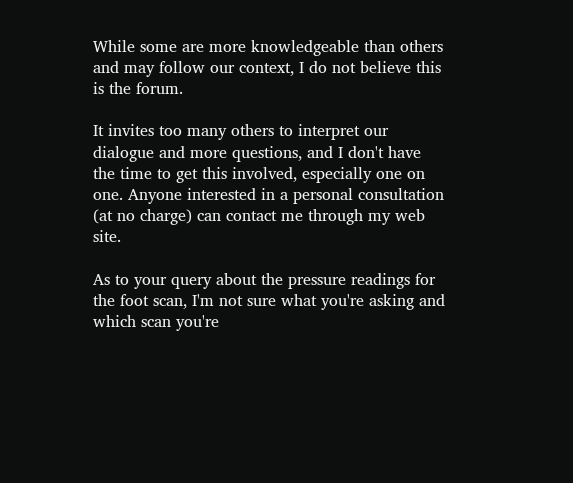While some are more knowledgeable than others and may follow our context, I do not believe this is the forum.

It invites too many others to interpret our dialogue and more questions, and I don't have the time to get this involved, especially one on one. Anyone interested in a personal consultation (at no charge) can contact me through my web site.

As to your query about the pressure readings for the foot scan, I'm not sure what you're asking and which scan you're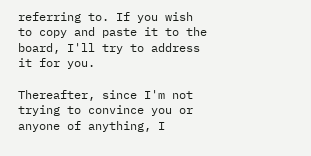referring to. If you wish to copy and paste it to the board, I'll try to address it for you.

Thereafter, since I'm not trying to convince you or anyone of anything, I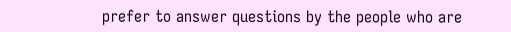prefer to answer questions by the people who are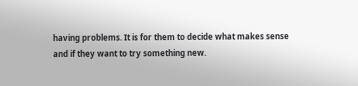having problems. It is for them to decide what makes sense and if they want to try something new.